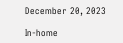December 20, 2023

In-home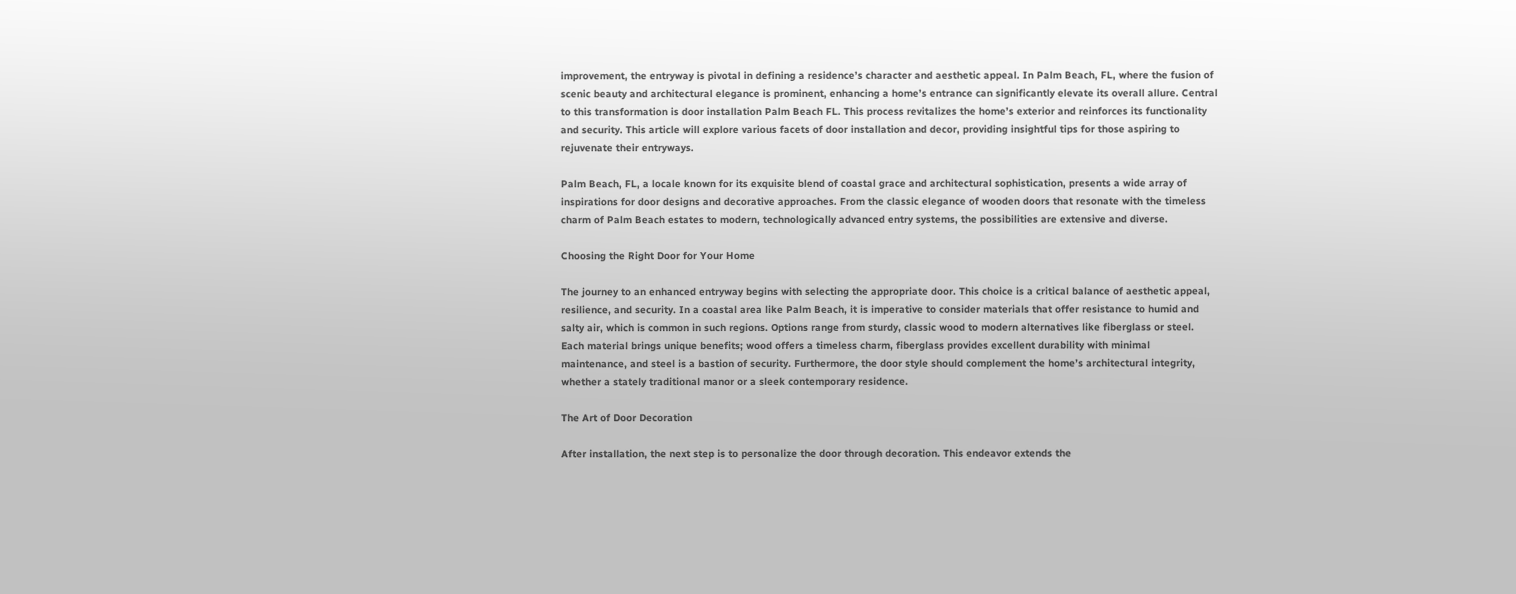improvement, the entryway is pivotal in defining a residence’s character and aesthetic appeal. In Palm Beach, FL, where the fusion of scenic beauty and architectural elegance is prominent, enhancing a home’s entrance can significantly elevate its overall allure. Central to this transformation is door installation Palm Beach FL. This process revitalizes the home’s exterior and reinforces its functionality and security. This article will explore various facets of door installation and decor, providing insightful tips for those aspiring to rejuvenate their entryways.

Palm Beach, FL, a locale known for its exquisite blend of coastal grace and architectural sophistication, presents a wide array of inspirations for door designs and decorative approaches. From the classic elegance of wooden doors that resonate with the timeless charm of Palm Beach estates to modern, technologically advanced entry systems, the possibilities are extensive and diverse.

Choosing the Right Door for Your Home

The journey to an enhanced entryway begins with selecting the appropriate door. This choice is a critical balance of aesthetic appeal, resilience, and security. In a coastal area like Palm Beach, it is imperative to consider materials that offer resistance to humid and salty air, which is common in such regions. Options range from sturdy, classic wood to modern alternatives like fiberglass or steel. Each material brings unique benefits; wood offers a timeless charm, fiberglass provides excellent durability with minimal maintenance, and steel is a bastion of security. Furthermore, the door style should complement the home’s architectural integrity, whether a stately traditional manor or a sleek contemporary residence.

The Art of Door Decoration

After installation, the next step is to personalize the door through decoration. This endeavor extends the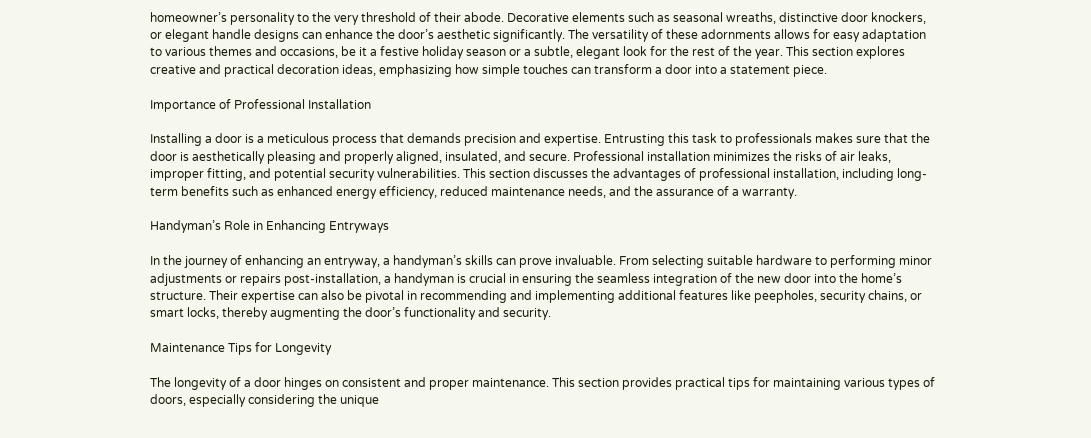homeowner’s personality to the very threshold of their abode. Decorative elements such as seasonal wreaths, distinctive door knockers, or elegant handle designs can enhance the door’s aesthetic significantly. The versatility of these adornments allows for easy adaptation to various themes and occasions, be it a festive holiday season or a subtle, elegant look for the rest of the year. This section explores creative and practical decoration ideas, emphasizing how simple touches can transform a door into a statement piece.

Importance of Professional Installation

Installing a door is a meticulous process that demands precision and expertise. Entrusting this task to professionals makes sure that the door is aesthetically pleasing and properly aligned, insulated, and secure. Professional installation minimizes the risks of air leaks, improper fitting, and potential security vulnerabilities. This section discusses the advantages of professional installation, including long-term benefits such as enhanced energy efficiency, reduced maintenance needs, and the assurance of a warranty.

Handyman’s Role in Enhancing Entryways

In the journey of enhancing an entryway, a handyman’s skills can prove invaluable. From selecting suitable hardware to performing minor adjustments or repairs post-installation, a handyman is crucial in ensuring the seamless integration of the new door into the home’s structure. Their expertise can also be pivotal in recommending and implementing additional features like peepholes, security chains, or smart locks, thereby augmenting the door’s functionality and security.

Maintenance Tips for Longevity

The longevity of a door hinges on consistent and proper maintenance. This section provides practical tips for maintaining various types of doors, especially considering the unique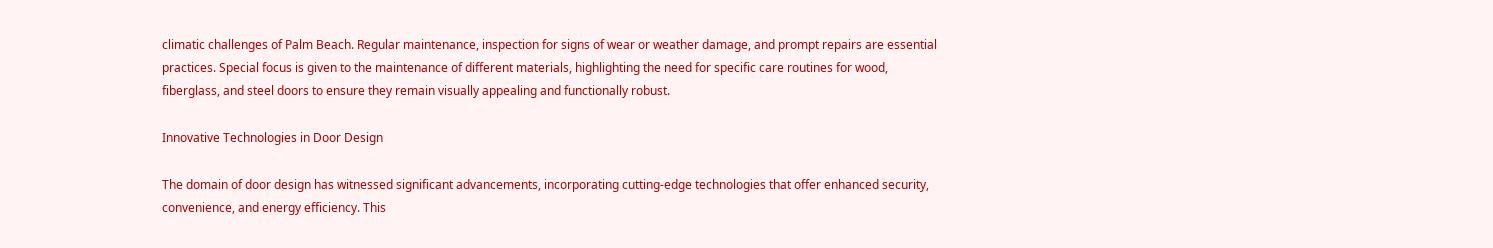climatic challenges of Palm Beach. Regular maintenance, inspection for signs of wear or weather damage, and prompt repairs are essential practices. Special focus is given to the maintenance of different materials, highlighting the need for specific care routines for wood, fiberglass, and steel doors to ensure they remain visually appealing and functionally robust.

Innovative Technologies in Door Design

The domain of door design has witnessed significant advancements, incorporating cutting-edge technologies that offer enhanced security, convenience, and energy efficiency. This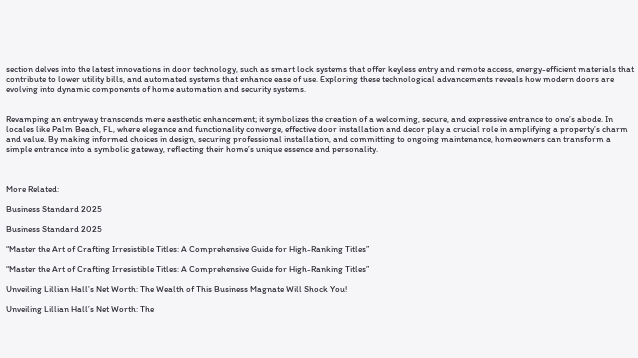section delves into the latest innovations in door technology, such as smart lock systems that offer keyless entry and remote access, energy-efficient materials that contribute to lower utility bills, and automated systems that enhance ease of use. Exploring these technological advancements reveals how modern doors are evolving into dynamic components of home automation and security systems.


Revamping an entryway transcends mere aesthetic enhancement; it symbolizes the creation of a welcoming, secure, and expressive entrance to one’s abode. In locales like Palm Beach, FL, where elegance and functionality converge, effective door installation and decor play a crucial role in amplifying a property’s charm and value. By making informed choices in design, securing professional installation, and committing to ongoing maintenance, homeowners can transform a simple entrance into a symbolic gateway, reflecting their home’s unique essence and personality.



More Related:

Business Standard 2025

Business Standard 2025

“Master the Art of Crafting Irresistible Titles: A Comprehensive Guide for High-Ranking Titles”

“Master the Art of Crafting Irresistible Titles: A Comprehensive Guide for High-Ranking Titles”

Unveiling Lillian Hall’s Net Worth: The Wealth of This Business Magnate Will Shock You!

Unveiling Lillian Hall’s Net Worth: The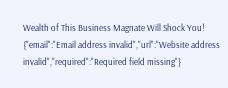Wealth of This Business Magnate Will Shock You!
{"email":"Email address invalid","url":"Website address invalid","required":"Required field missing"}